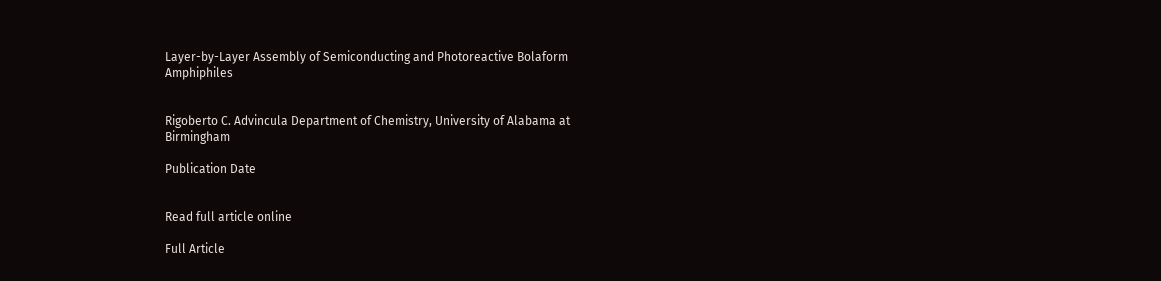Layer-by-Layer Assembly of Semiconducting and Photoreactive Bolaform Amphiphiles


Rigoberto C. Advincula Department of Chemistry, University of Alabama at Birmingham

Publication Date


Read full article online

Full Article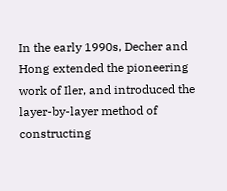In the early 1990s, Decher and Hong extended the pioneering work of Iler, and introduced the layer-by-layer method of constructing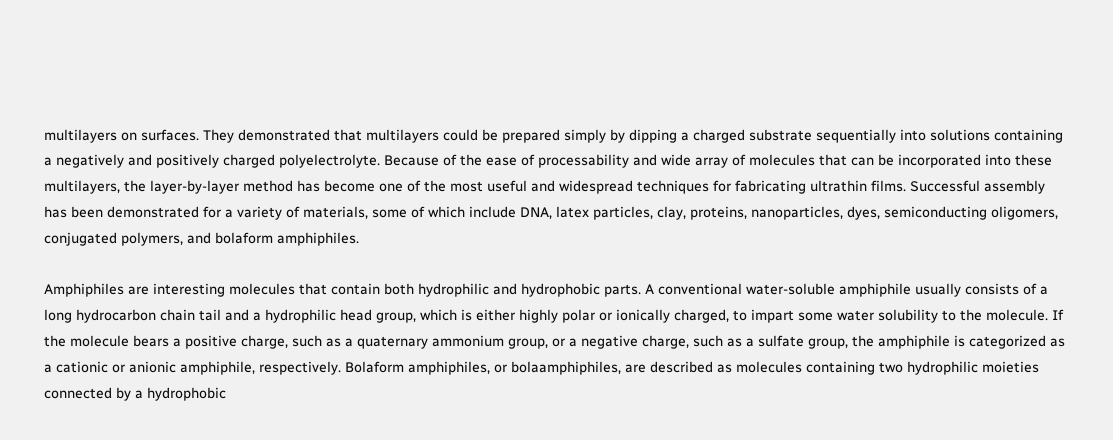multilayers on surfaces. They demonstrated that multilayers could be prepared simply by dipping a charged substrate sequentially into solutions containing a negatively and positively charged polyelectrolyte. Because of the ease of processability and wide array of molecules that can be incorporated into these multilayers, the layer-by-layer method has become one of the most useful and widespread techniques for fabricating ultrathin films. Successful assembly has been demonstrated for a variety of materials, some of which include DNA, latex particles, clay, proteins, nanoparticles, dyes, semiconducting oligomers, conjugated polymers, and bolaform amphiphiles.

Amphiphiles are interesting molecules that contain both hydrophilic and hydrophobic parts. A conventional water-soluble amphiphile usually consists of a long hydrocarbon chain tail and a hydrophilic head group, which is either highly polar or ionically charged, to impart some water solubility to the molecule. If the molecule bears a positive charge, such as a quaternary ammonium group, or a negative charge, such as a sulfate group, the amphiphile is categorized as a cationic or anionic amphiphile, respectively. Bolaform amphiphiles, or bolaamphiphiles, are described as molecules containing two hydrophilic moieties connected by a hydrophobic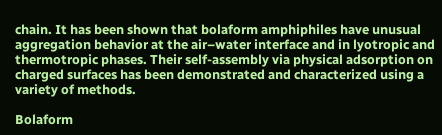chain. It has been shown that bolaform amphiphiles have unusual aggregation behavior at the air–water interface and in lyotropic and thermotropic phases. Their self-assembly via physical adsorption on charged surfaces has been demonstrated and characterized using a variety of methods.

Bolaform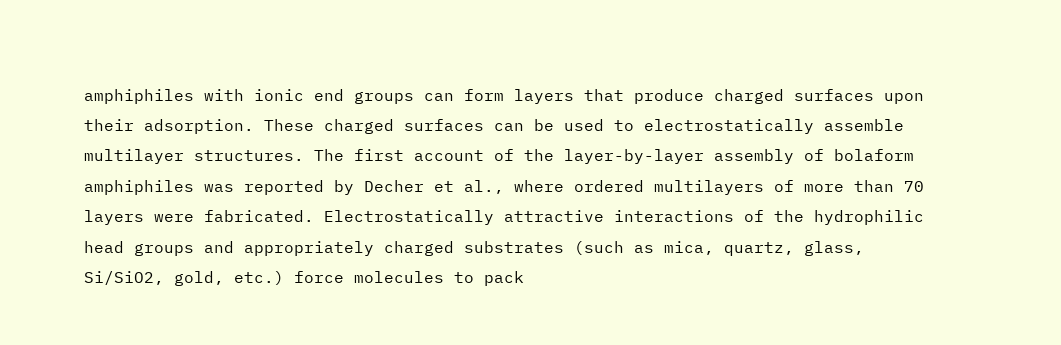amphiphiles with ionic end groups can form layers that produce charged surfaces upon their adsorption. These charged surfaces can be used to electrostatically assemble multilayer structures. The first account of the layer-by-layer assembly of bolaform amphiphiles was reported by Decher et al., where ordered multilayers of more than 70 layers were fabricated. Electrostatically attractive interactions of the hydrophilic head groups and appropriately charged substrates (such as mica, quartz, glass, Si/SiO2, gold, etc.) force molecules to pack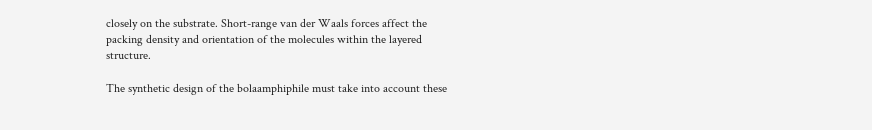closely on the substrate. Short-range van der Waals forces affect the packing density and orientation of the molecules within the layered structure.

The synthetic design of the bolaamphiphile must take into account these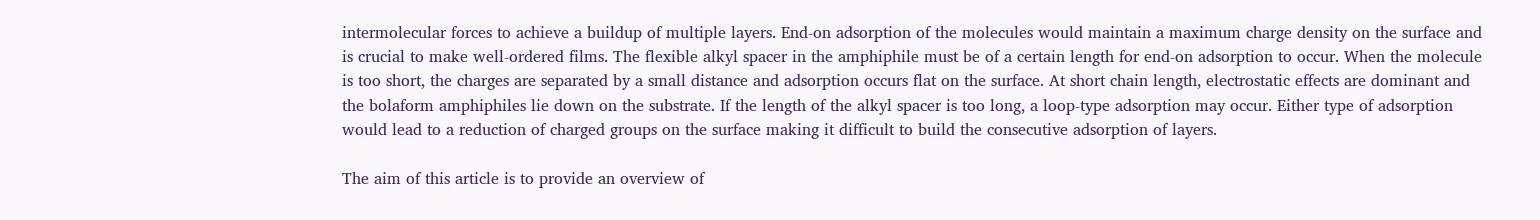intermolecular forces to achieve a buildup of multiple layers. End-on adsorption of the molecules would maintain a maximum charge density on the surface and is crucial to make well-ordered films. The flexible alkyl spacer in the amphiphile must be of a certain length for end-on adsorption to occur. When the molecule is too short, the charges are separated by a small distance and adsorption occurs flat on the surface. At short chain length, electrostatic effects are dominant and the bolaform amphiphiles lie down on the substrate. If the length of the alkyl spacer is too long, a loop-type adsorption may occur. Either type of adsorption would lead to a reduction of charged groups on the surface making it difficult to build the consecutive adsorption of layers.

The aim of this article is to provide an overview of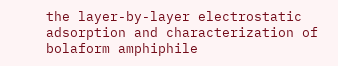the layer-by-layer electrostatic adsorption and characterization of bolaform amphiphile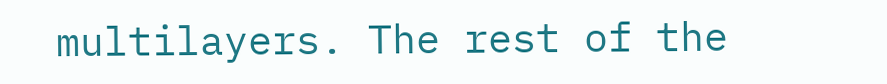multilayers. The rest of the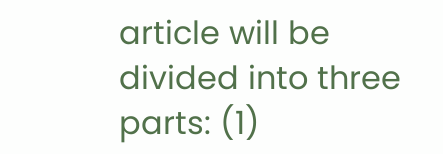article will be divided into three parts: (1)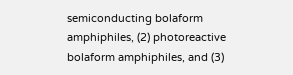semiconducting bolaform amphiphiles, (2) photoreactive bolaform amphiphiles, and (3)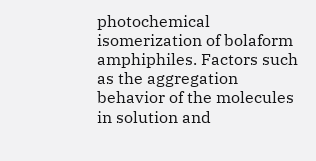photochemical isomerization of bolaform amphiphiles. Factors such as the aggregation behavior of the molecules in solution and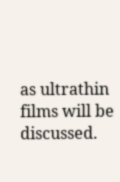as ultrathin films will be discussed.